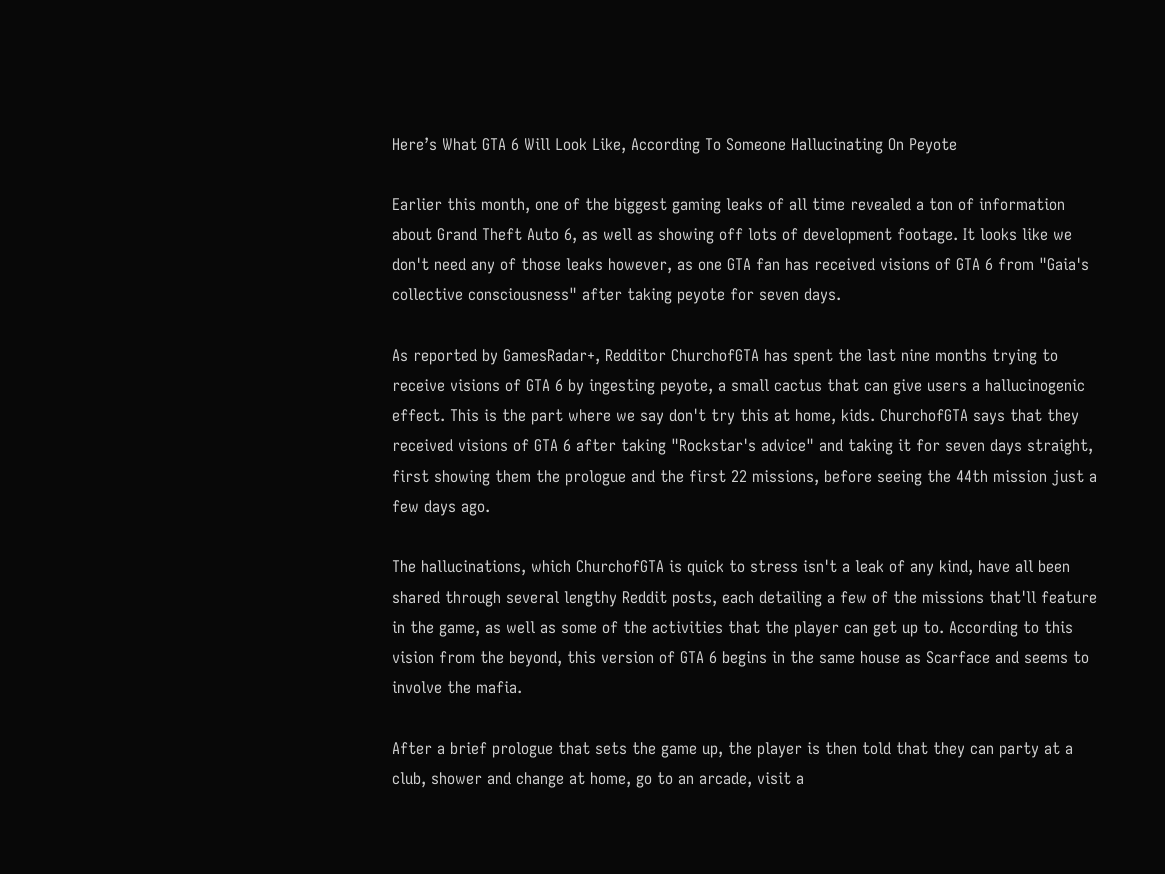Here’s What GTA 6 Will Look Like, According To Someone Hallucinating On Peyote

Earlier this month, one of the biggest gaming leaks of all time revealed a ton of information about Grand Theft Auto 6, as well as showing off lots of development footage. It looks like we don't need any of those leaks however, as one GTA fan has received visions of GTA 6 from "Gaia's collective consciousness" after taking peyote for seven days.

As reported by GamesRadar+, Redditor ChurchofGTA has spent the last nine months trying to receive visions of GTA 6 by ingesting peyote, a small cactus that can give users a hallucinogenic effect. This is the part where we say don't try this at home, kids. ChurchofGTA says that they received visions of GTA 6 after taking "Rockstar's advice" and taking it for seven days straight, first showing them the prologue and the first 22 missions, before seeing the 44th mission just a few days ago.

The hallucinations, which ChurchofGTA is quick to stress isn't a leak of any kind, have all been shared through several lengthy Reddit posts, each detailing a few of the missions that'll feature in the game, as well as some of the activities that the player can get up to. According to this vision from the beyond, this version of GTA 6 begins in the same house as Scarface and seems to involve the mafia.

After a brief prologue that sets the game up, the player is then told that they can party at a club, shower and change at home, go to an arcade, visit a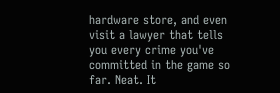hardware store, and even visit a lawyer that tells you every crime you've committed in the game so far. Neat. It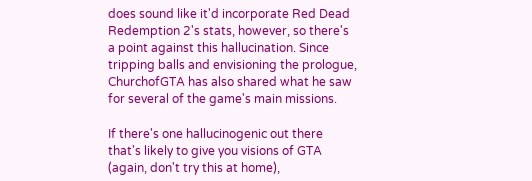does sound like it'd incorporate Red Dead Redemption 2's stats, however, so there's a point against this hallucination. Since tripping balls and envisioning the prologue, ChurchofGTA has also shared what he saw for several of the game's main missions.

If there's one hallucinogenic out there that's likely to give you visions of GTA (again, don't try this at home),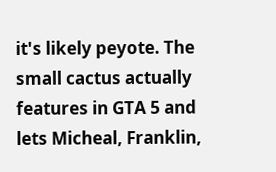it's likely peyote. The small cactus actually features in GTA 5 and lets Micheal, Franklin,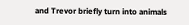and Trevor briefly turn into animals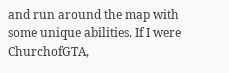and run around the map with some unique abilities. If I were ChurchofGTA,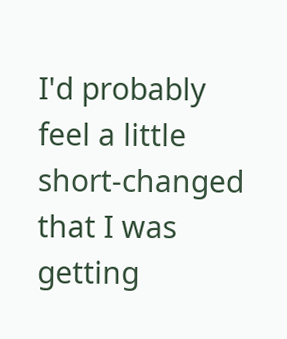I'd probably feel a little short-changed that I was getting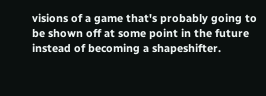visions of a game that's probably going to be shown off at some point in the future instead of becoming a shapeshifter.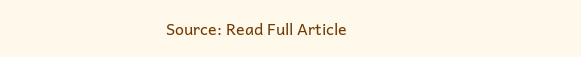Source: Read Full Article